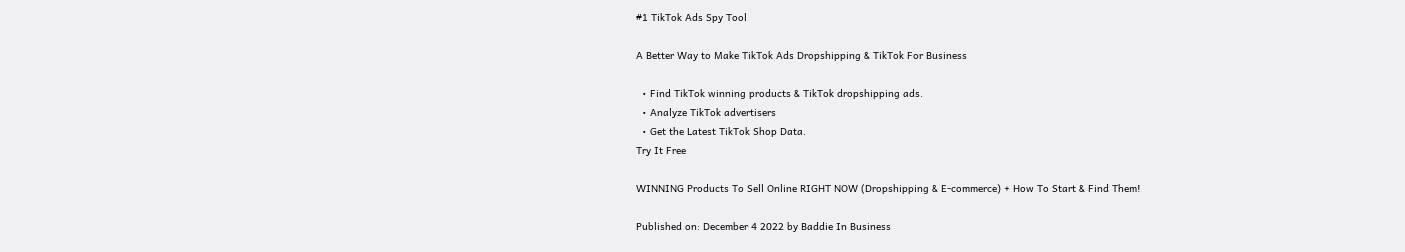#1 TikTok Ads Spy Tool

A Better Way to Make TikTok Ads Dropshipping & TikTok For Business

  • Find TikTok winning products & TikTok dropshipping ads.
  • Analyze TikTok advertisers
  • Get the Latest TikTok Shop Data.
Try It Free

WINNING Products To Sell Online RIGHT NOW (Dropshipping & E-commerce) + How To Start & Find Them!

Published on: December 4 2022 by Baddie In Business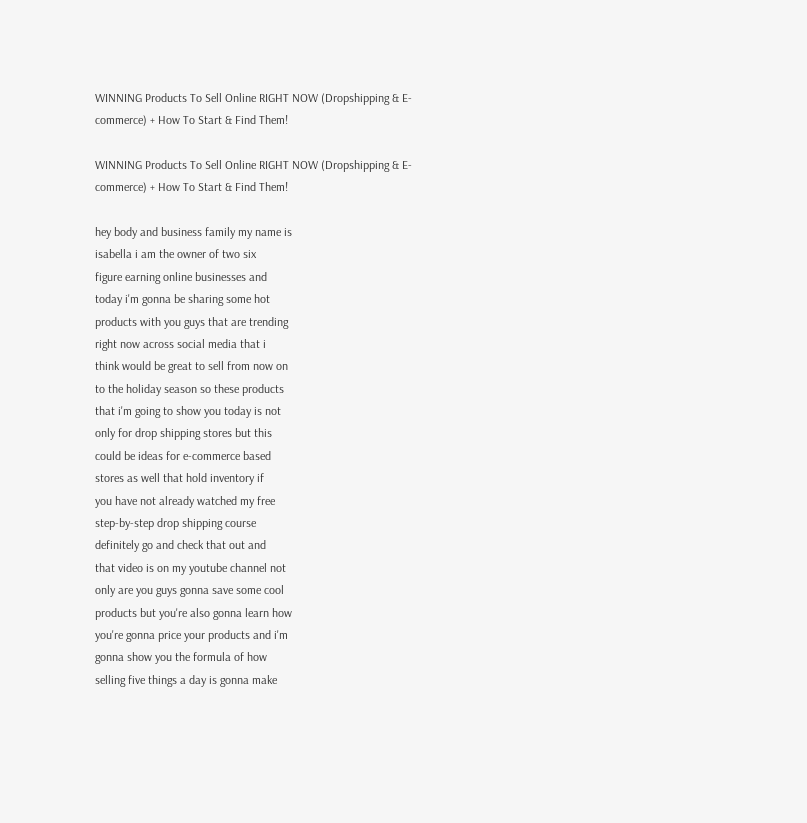WINNING Products To Sell Online RIGHT NOW (Dropshipping & E-commerce) + How To Start & Find Them!

WINNING Products To Sell Online RIGHT NOW (Dropshipping & E-commerce) + How To Start & Find Them!

hey body and business family my name is
isabella i am the owner of two six
figure earning online businesses and
today i'm gonna be sharing some hot
products with you guys that are trending
right now across social media that i
think would be great to sell from now on
to the holiday season so these products
that i'm going to show you today is not
only for drop shipping stores but this
could be ideas for e-commerce based
stores as well that hold inventory if
you have not already watched my free
step-by-step drop shipping course
definitely go and check that out and
that video is on my youtube channel not
only are you guys gonna save some cool
products but you're also gonna learn how
you're gonna price your products and i'm
gonna show you the formula of how
selling five things a day is gonna make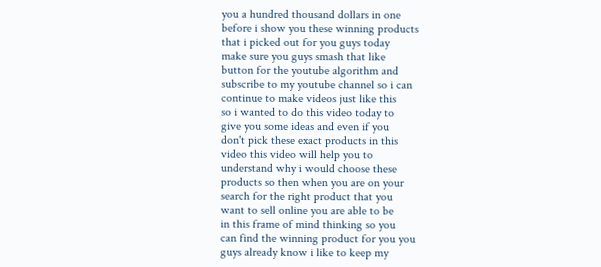you a hundred thousand dollars in one
before i show you these winning products
that i picked out for you guys today
make sure you guys smash that like
button for the youtube algorithm and
subscribe to my youtube channel so i can
continue to make videos just like this
so i wanted to do this video today to
give you some ideas and even if you
don't pick these exact products in this
video this video will help you to
understand why i would choose these
products so then when you are on your
search for the right product that you
want to sell online you are able to be
in this frame of mind thinking so you
can find the winning product for you you
guys already know i like to keep my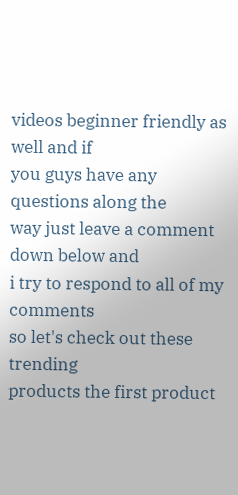videos beginner friendly as well and if
you guys have any questions along the
way just leave a comment down below and
i try to respond to all of my comments
so let's check out these trending
products the first product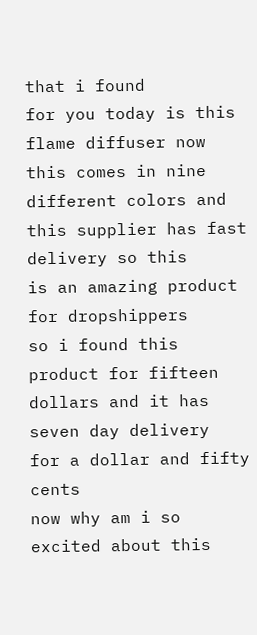that i found
for you today is this flame diffuser now
this comes in nine different colors and
this supplier has fast delivery so this
is an amazing product for dropshippers
so i found this product for fifteen
dollars and it has seven day delivery
for a dollar and fifty cents
now why am i so excited about this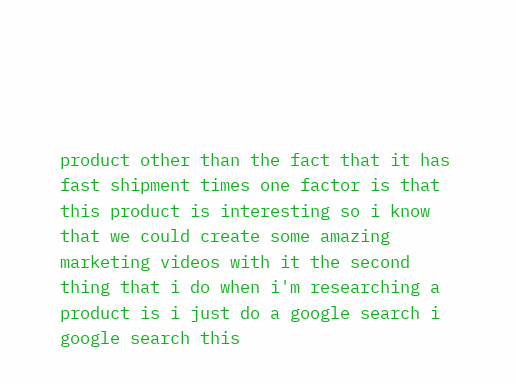product other than the fact that it has
fast shipment times one factor is that
this product is interesting so i know
that we could create some amazing
marketing videos with it the second
thing that i do when i'm researching a
product is i just do a google search i
google search this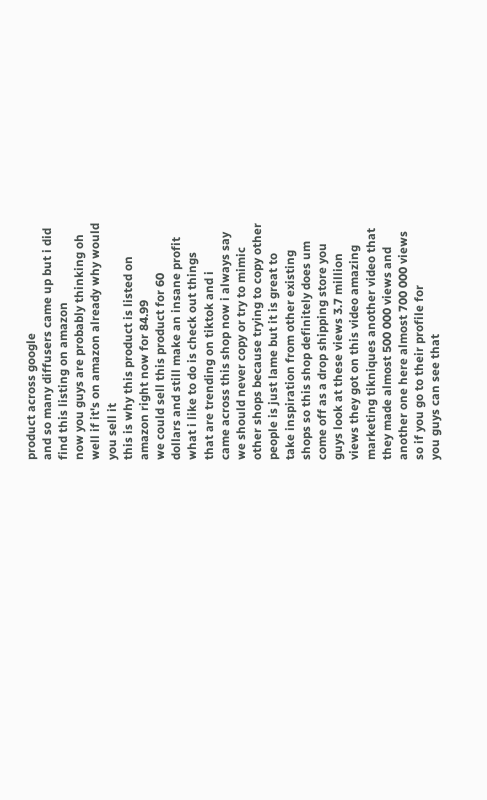product across google
and so many diffusers came up but i did
find this listing on amazon
now you guys are probably thinking oh
well if it's on amazon already why would
you sell it
this is why this product is listed on
amazon right now for 84.99
we could sell this product for 60
dollars and still make an insane profit
what i like to do is check out things
that are trending on tiktok and i
came across this shop now i always say
we should never copy or try to mimic
other shops because trying to copy other
people is just lame but it is great to
take inspiration from other existing
shops so this shop definitely does um
come off as a drop shipping store you
guys look at these views 3.7 million
views they got on this video amazing
marketing tikniques another video that
they made almost 500 000 views and
another one here almost 700 000 views
so if you go to their profile for
you guys can see that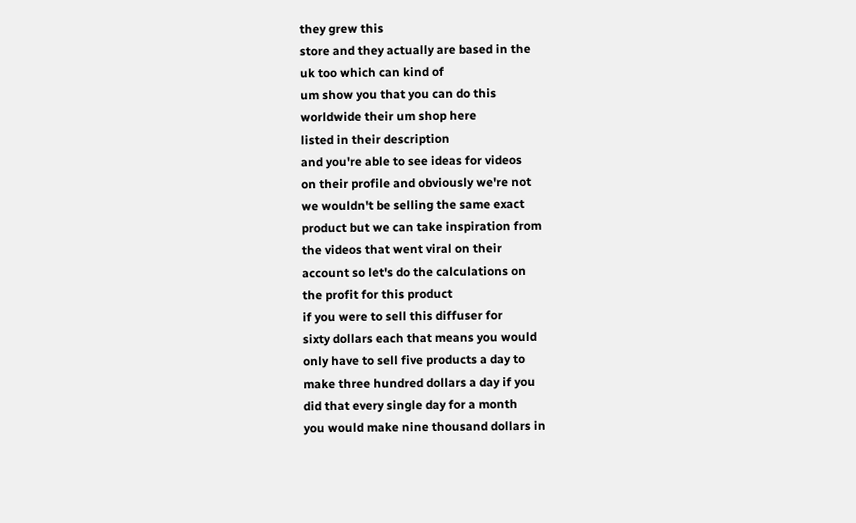they grew this
store and they actually are based in the
uk too which can kind of
um show you that you can do this
worldwide their um shop here
listed in their description
and you're able to see ideas for videos
on their profile and obviously we're not
we wouldn't be selling the same exact
product but we can take inspiration from
the videos that went viral on their
account so let's do the calculations on
the profit for this product
if you were to sell this diffuser for
sixty dollars each that means you would
only have to sell five products a day to
make three hundred dollars a day if you
did that every single day for a month
you would make nine thousand dollars in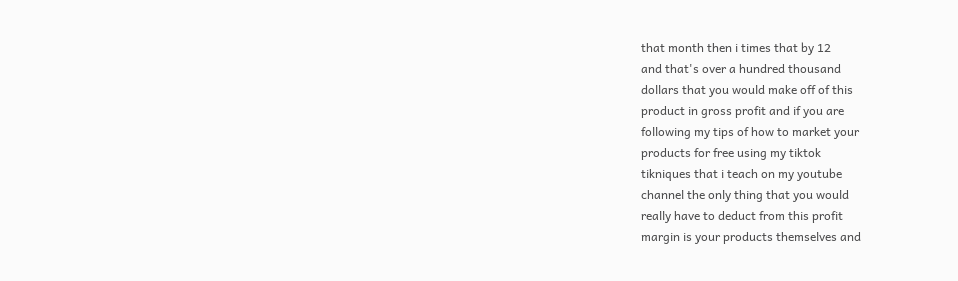that month then i times that by 12
and that's over a hundred thousand
dollars that you would make off of this
product in gross profit and if you are
following my tips of how to market your
products for free using my tiktok
tikniques that i teach on my youtube
channel the only thing that you would
really have to deduct from this profit
margin is your products themselves and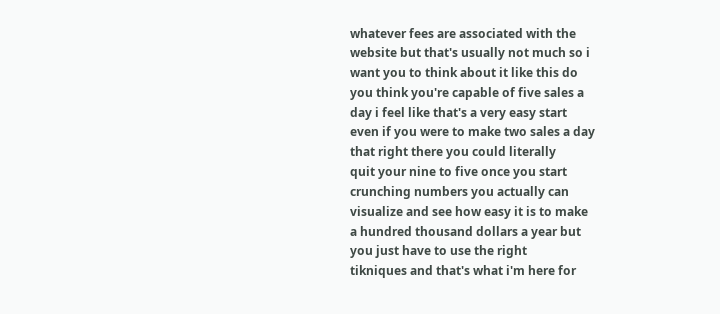whatever fees are associated with the
website but that's usually not much so i
want you to think about it like this do
you think you're capable of five sales a
day i feel like that's a very easy start
even if you were to make two sales a day
that right there you could literally
quit your nine to five once you start
crunching numbers you actually can
visualize and see how easy it is to make
a hundred thousand dollars a year but
you just have to use the right
tikniques and that's what i'm here for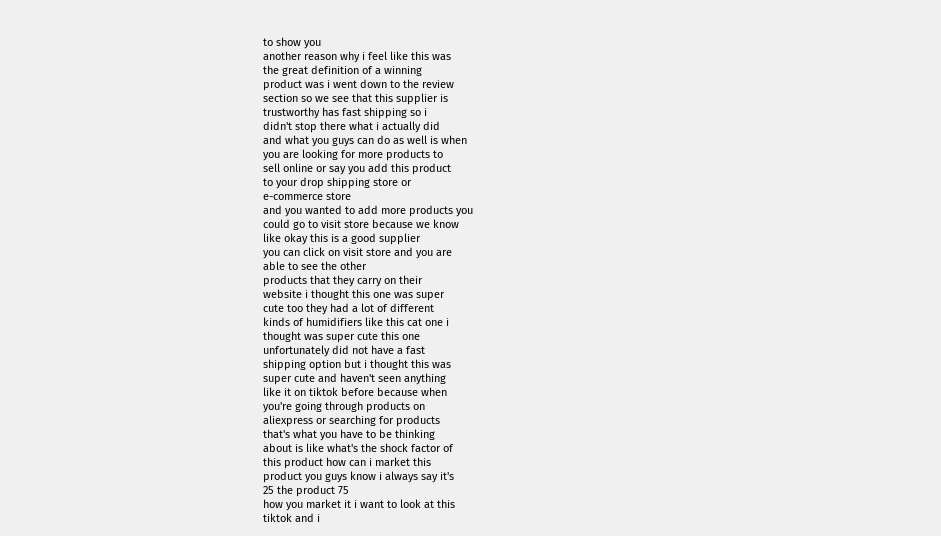to show you
another reason why i feel like this was
the great definition of a winning
product was i went down to the review
section so we see that this supplier is
trustworthy has fast shipping so i
didn't stop there what i actually did
and what you guys can do as well is when
you are looking for more products to
sell online or say you add this product
to your drop shipping store or
e-commerce store
and you wanted to add more products you
could go to visit store because we know
like okay this is a good supplier
you can click on visit store and you are
able to see the other
products that they carry on their
website i thought this one was super
cute too they had a lot of different
kinds of humidifiers like this cat one i
thought was super cute this one
unfortunately did not have a fast
shipping option but i thought this was
super cute and haven't seen anything
like it on tiktok before because when
you're going through products on
aliexpress or searching for products
that's what you have to be thinking
about is like what's the shock factor of
this product how can i market this
product you guys know i always say it's
25 the product 75
how you market it i want to look at this
tiktok and i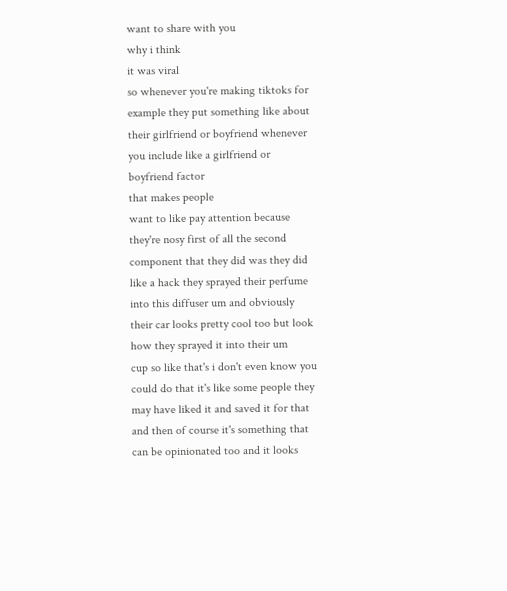want to share with you
why i think
it was viral
so whenever you're making tiktoks for
example they put something like about
their girlfriend or boyfriend whenever
you include like a girlfriend or
boyfriend factor
that makes people
want to like pay attention because
they're nosy first of all the second
component that they did was they did
like a hack they sprayed their perfume
into this diffuser um and obviously
their car looks pretty cool too but look
how they sprayed it into their um
cup so like that's i don't even know you
could do that it's like some people they
may have liked it and saved it for that
and then of course it's something that
can be opinionated too and it looks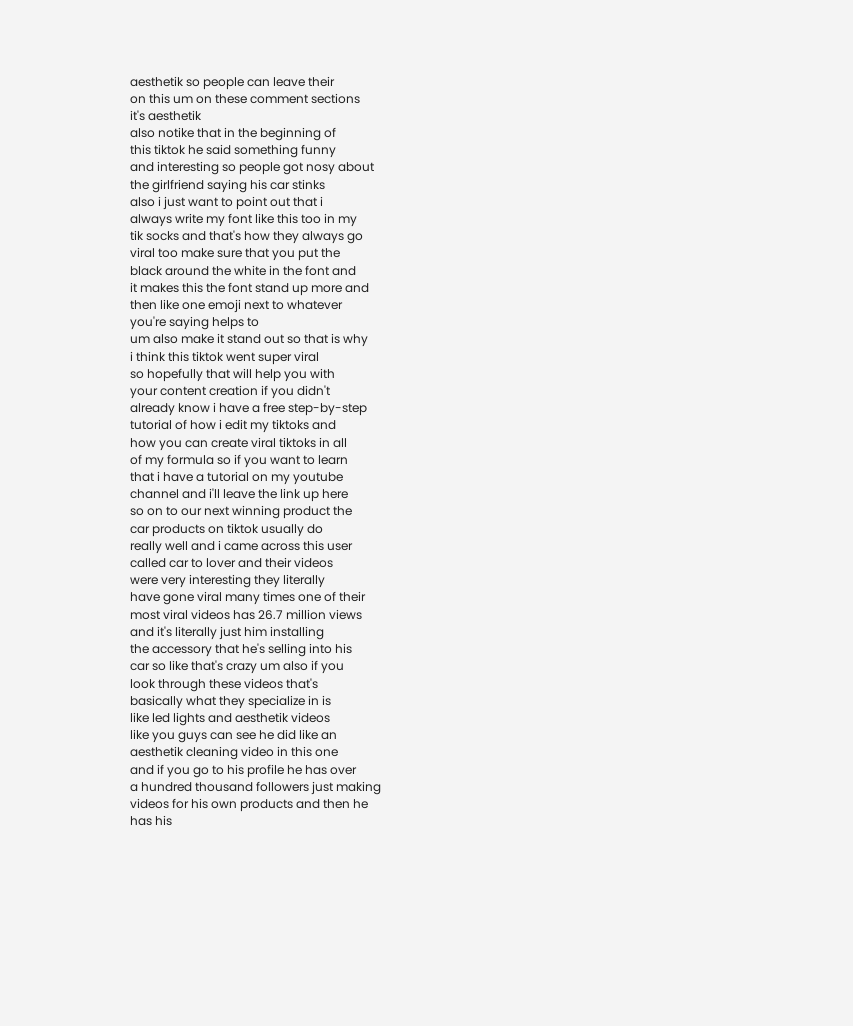aesthetik so people can leave their
on this um on these comment sections
it's aesthetik
also notike that in the beginning of
this tiktok he said something funny
and interesting so people got nosy about
the girlfriend saying his car stinks
also i just want to point out that i
always write my font like this too in my
tik socks and that's how they always go
viral too make sure that you put the
black around the white in the font and
it makes this the font stand up more and
then like one emoji next to whatever
you're saying helps to
um also make it stand out so that is why
i think this tiktok went super viral
so hopefully that will help you with
your content creation if you didn't
already know i have a free step-by-step
tutorial of how i edit my tiktoks and
how you can create viral tiktoks in all
of my formula so if you want to learn
that i have a tutorial on my youtube
channel and i'll leave the link up here
so on to our next winning product the
car products on tiktok usually do
really well and i came across this user
called car to lover and their videos
were very interesting they literally
have gone viral many times one of their
most viral videos has 26.7 million views
and it's literally just him installing
the accessory that he's selling into his
car so like that's crazy um also if you
look through these videos that's
basically what they specialize in is
like led lights and aesthetik videos
like you guys can see he did like an
aesthetik cleaning video in this one
and if you go to his profile he has over
a hundred thousand followers just making
videos for his own products and then he
has his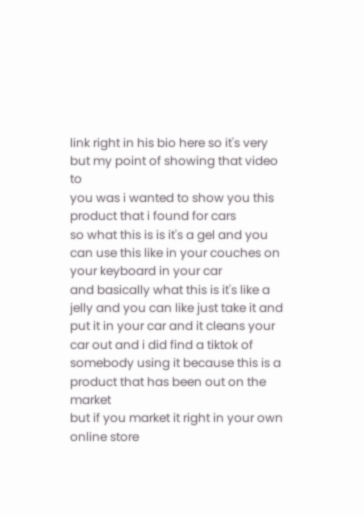link right in his bio here so it's very
but my point of showing that video to
you was i wanted to show you this
product that i found for cars
so what this is is it's a gel and you
can use this like in your couches on
your keyboard in your car
and basically what this is it's like a
jelly and you can like just take it and
put it in your car and it cleans your
car out and i did find a tiktok of
somebody using it because this is a
product that has been out on the market
but if you market it right in your own
online store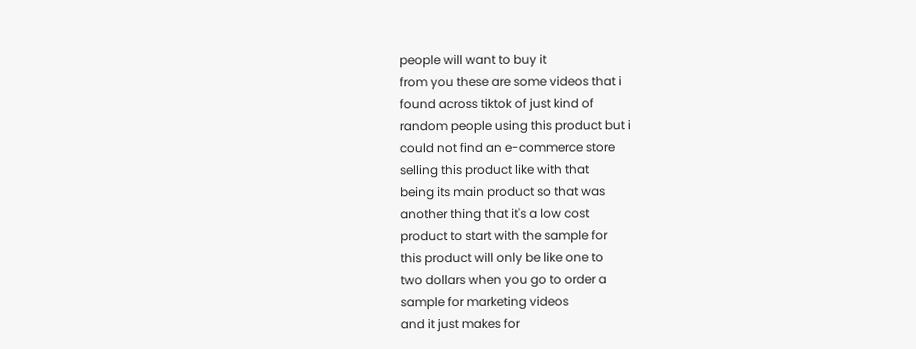people will want to buy it
from you these are some videos that i
found across tiktok of just kind of
random people using this product but i
could not find an e-commerce store
selling this product like with that
being its main product so that was
another thing that it's a low cost
product to start with the sample for
this product will only be like one to
two dollars when you go to order a
sample for marketing videos
and it just makes for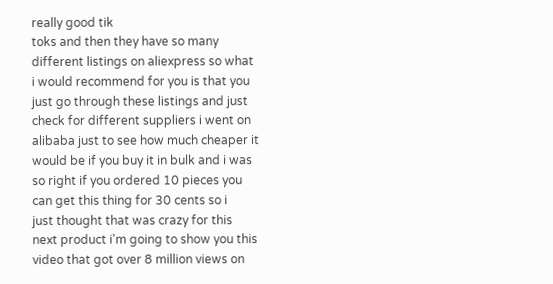really good tik
toks and then they have so many
different listings on aliexpress so what
i would recommend for you is that you
just go through these listings and just
check for different suppliers i went on
alibaba just to see how much cheaper it
would be if you buy it in bulk and i was
so right if you ordered 10 pieces you
can get this thing for 30 cents so i
just thought that was crazy for this
next product i'm going to show you this
video that got over 8 million views on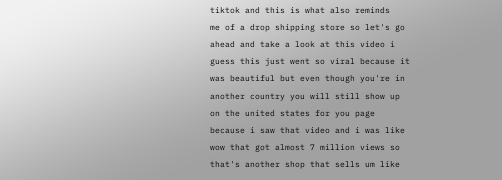tiktok and this is what also reminds
me of a drop shipping store so let's go
ahead and take a look at this video i
guess this just went so viral because it
was beautiful but even though you're in
another country you will still show up
on the united states for you page
because i saw that video and i was like
wow that got almost 7 million views so
that's another shop that sells um like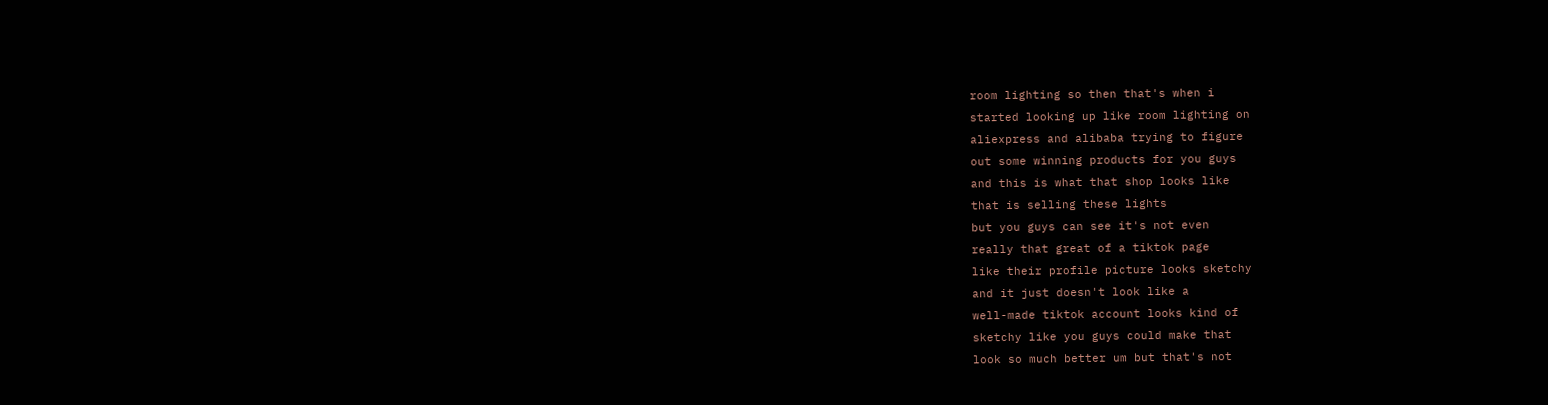room lighting so then that's when i
started looking up like room lighting on
aliexpress and alibaba trying to figure
out some winning products for you guys
and this is what that shop looks like
that is selling these lights
but you guys can see it's not even
really that great of a tiktok page
like their profile picture looks sketchy
and it just doesn't look like a
well-made tiktok account looks kind of
sketchy like you guys could make that
look so much better um but that's not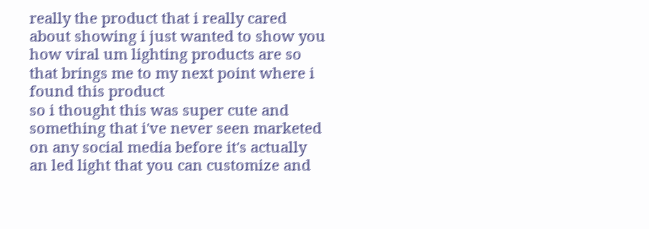really the product that i really cared
about showing i just wanted to show you
how viral um lighting products are so
that brings me to my next point where i
found this product
so i thought this was super cute and
something that i've never seen marketed
on any social media before it's actually
an led light that you can customize and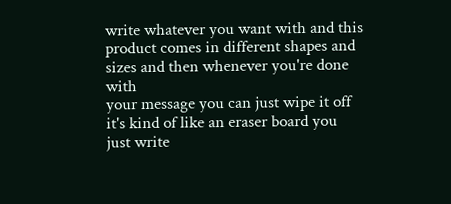write whatever you want with and this
product comes in different shapes and
sizes and then whenever you're done with
your message you can just wipe it off
it's kind of like an eraser board you
just write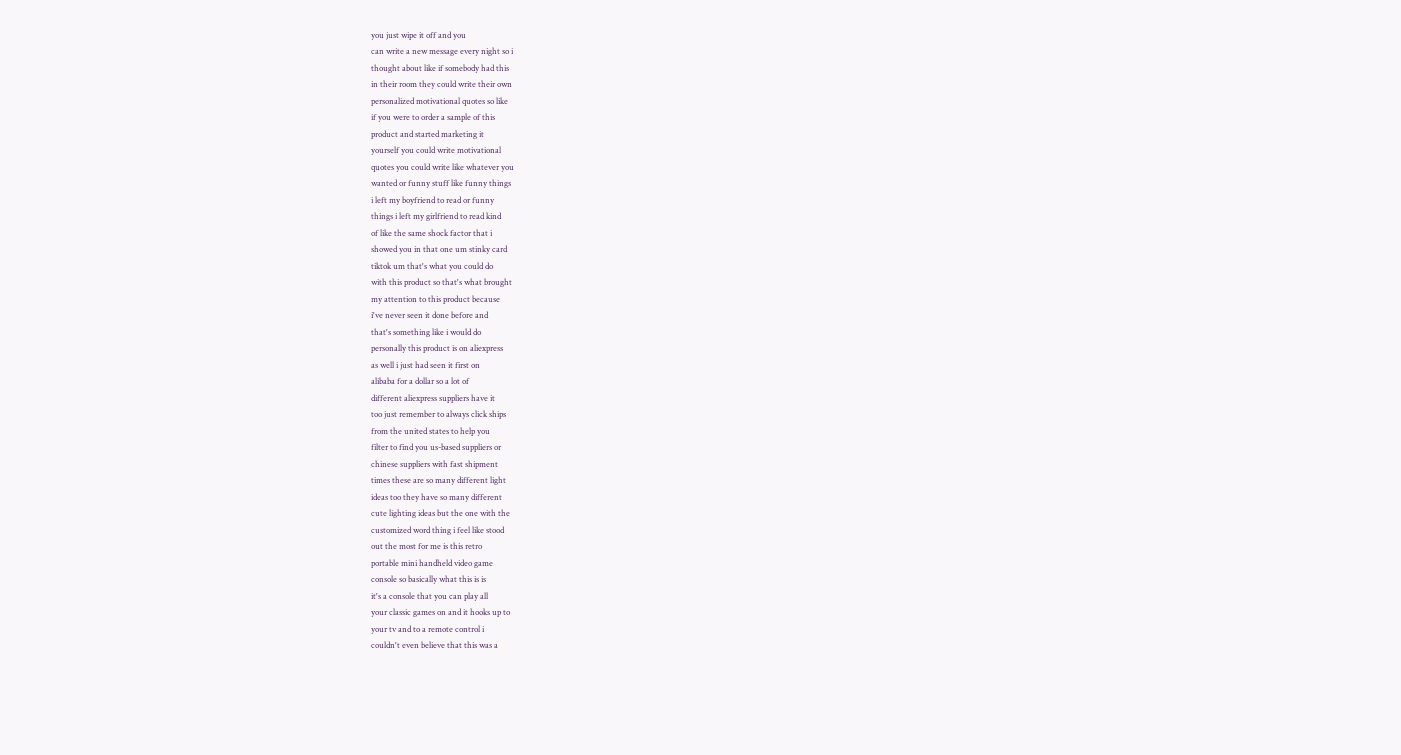you just wipe it off and you
can write a new message every night so i
thought about like if somebody had this
in their room they could write their own
personalized motivational quotes so like
if you were to order a sample of this
product and started marketing it
yourself you could write motivational
quotes you could write like whatever you
wanted or funny stuff like funny things
i left my boyfriend to read or funny
things i left my girlfriend to read kind
of like the same shock factor that i
showed you in that one um stinky card
tiktok um that's what you could do
with this product so that's what brought
my attention to this product because
i've never seen it done before and
that's something like i would do
personally this product is on aliexpress
as well i just had seen it first on
alibaba for a dollar so a lot of
different aliexpress suppliers have it
too just remember to always click ships
from the united states to help you
filter to find you us-based suppliers or
chinese suppliers with fast shipment
times these are so many different light
ideas too they have so many different
cute lighting ideas but the one with the
customized word thing i feel like stood
out the most for me is this retro
portable mini handheld video game
console so basically what this is is
it's a console that you can play all
your classic games on and it hooks up to
your tv and to a remote control i
couldn't even believe that this was a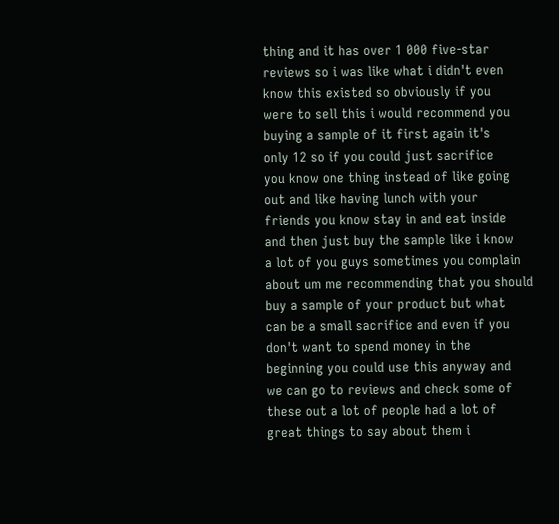thing and it has over 1 000 five-star
reviews so i was like what i didn't even
know this existed so obviously if you
were to sell this i would recommend you
buying a sample of it first again it's
only 12 so if you could just sacrifice
you know one thing instead of like going
out and like having lunch with your
friends you know stay in and eat inside
and then just buy the sample like i know
a lot of you guys sometimes you complain
about um me recommending that you should
buy a sample of your product but what
can be a small sacrifice and even if you
don't want to spend money in the
beginning you could use this anyway and
we can go to reviews and check some of
these out a lot of people had a lot of
great things to say about them i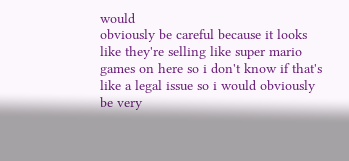would
obviously be careful because it looks
like they're selling like super mario
games on here so i don't know if that's
like a legal issue so i would obviously
be very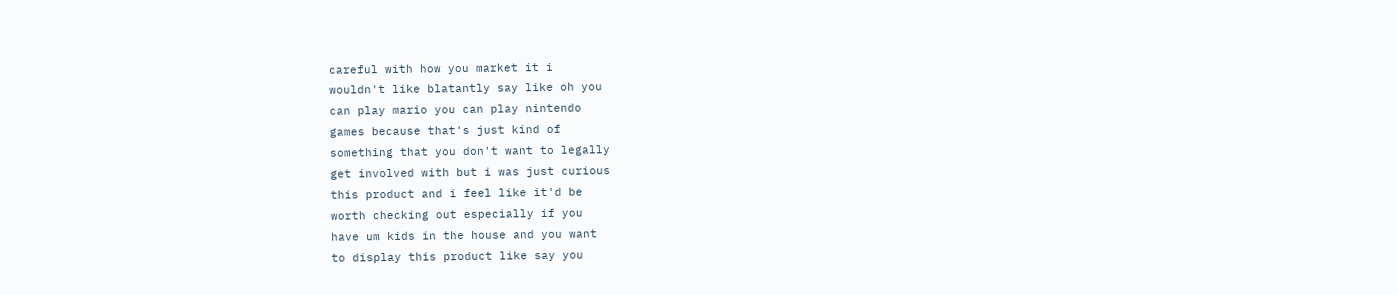careful with how you market it i
wouldn't like blatantly say like oh you
can play mario you can play nintendo
games because that's just kind of
something that you don't want to legally
get involved with but i was just curious
this product and i feel like it'd be
worth checking out especially if you
have um kids in the house and you want
to display this product like say you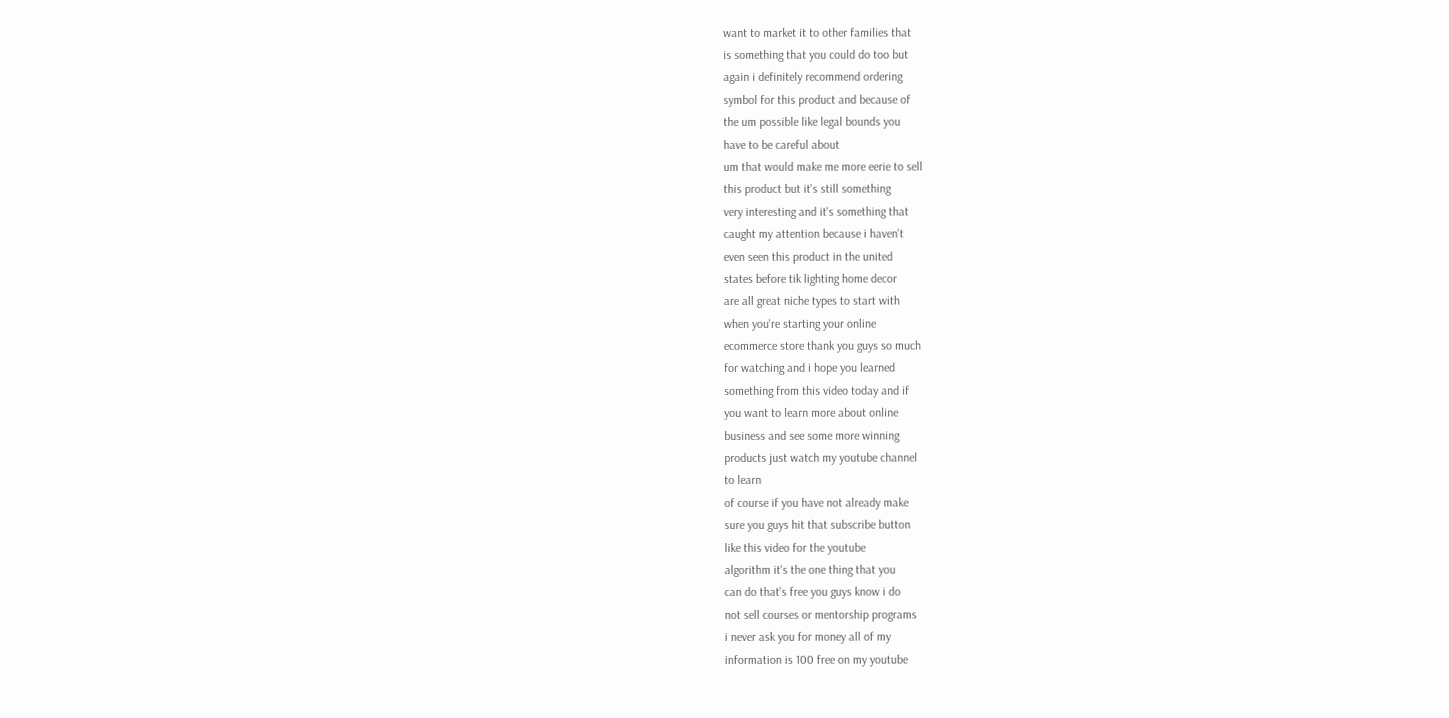want to market it to other families that
is something that you could do too but
again i definitely recommend ordering
symbol for this product and because of
the um possible like legal bounds you
have to be careful about
um that would make me more eerie to sell
this product but it's still something
very interesting and it's something that
caught my attention because i haven't
even seen this product in the united
states before tik lighting home decor
are all great niche types to start with
when you're starting your online
ecommerce store thank you guys so much
for watching and i hope you learned
something from this video today and if
you want to learn more about online
business and see some more winning
products just watch my youtube channel
to learn
of course if you have not already make
sure you guys hit that subscribe button
like this video for the youtube
algorithm it's the one thing that you
can do that's free you guys know i do
not sell courses or mentorship programs
i never ask you for money all of my
information is 100 free on my youtube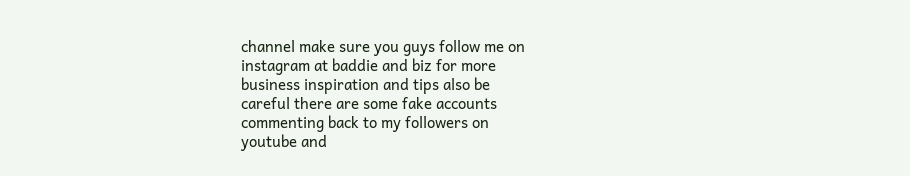channel make sure you guys follow me on
instagram at baddie and biz for more
business inspiration and tips also be
careful there are some fake accounts
commenting back to my followers on
youtube and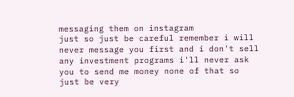messaging them on instagram
just so just be careful remember i will
never message you first and i don't sell
any investment programs i'll never ask
you to send me money none of that so
just be very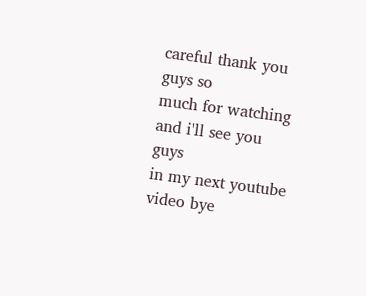careful thank you guys so
much for watching and i'll see you guys
in my next youtube video bye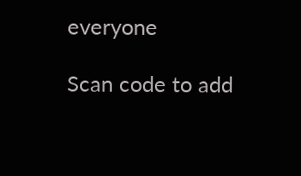everyone

Scan code to add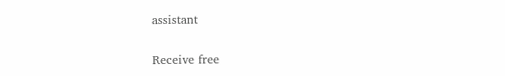assistant

Receive free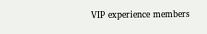VIP experience members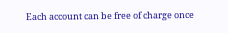Each account can be free of charge once